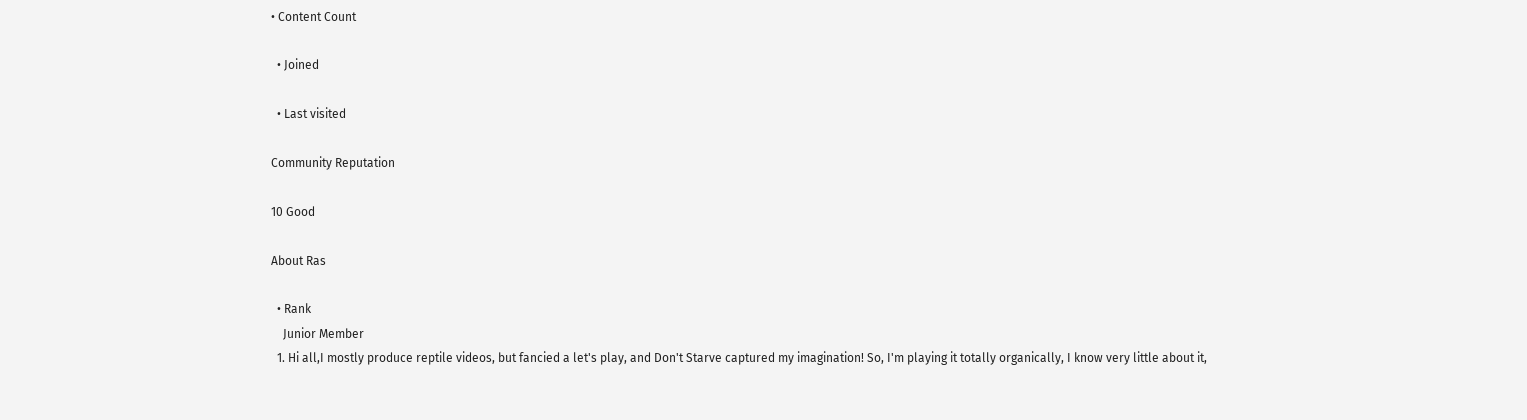• Content Count

  • Joined

  • Last visited

Community Reputation

10 Good

About Ras

  • Rank
    Junior Member
  1. Hi all,I mostly produce reptile videos, but fancied a let's play, and Don't Starve captured my imagination! So, I'm playing it totally organically, I know very little about it,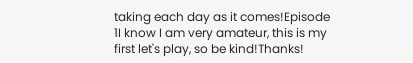taking each day as it comes!Episode 1I know I am very amateur, this is my first let's play, so be kind!Thanks!